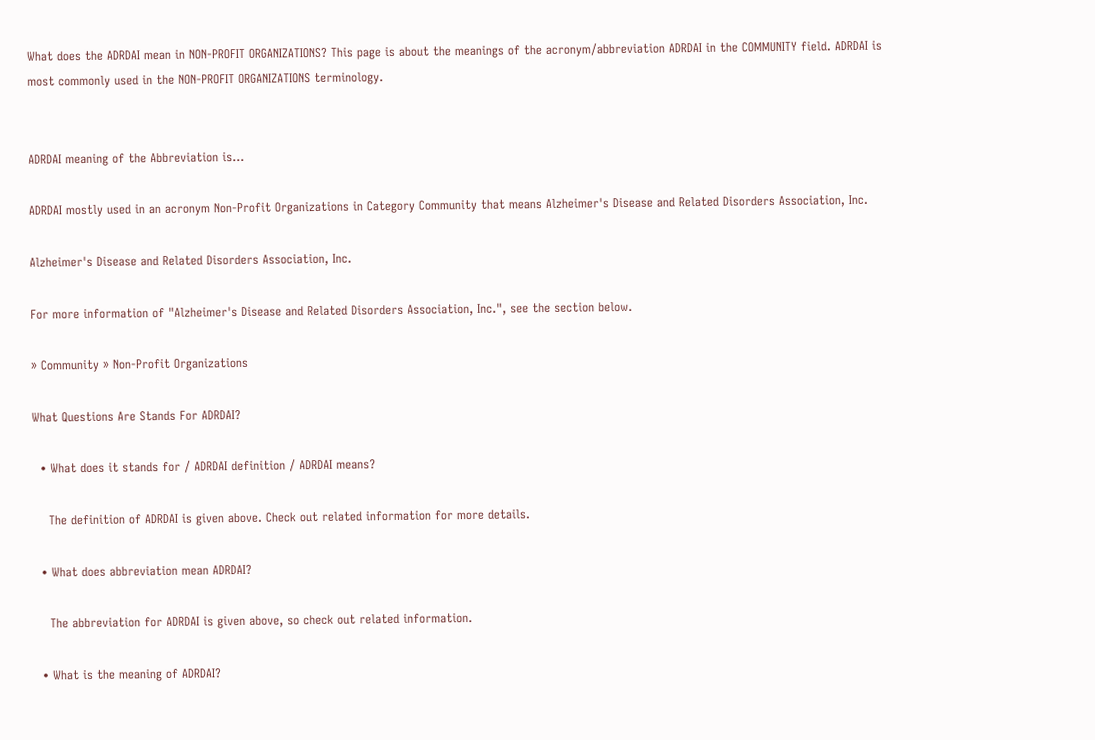What does the ADRDAI mean in NON-PROFIT ORGANIZATIONS? This page is about the meanings of the acronym/abbreviation ADRDAI in the COMMUNITY field. ADRDAI is most commonly used in the NON-PROFIT ORGANIZATIONS terminology.


ADRDAI meaning of the Abbreviation is...

ADRDAI mostly used in an acronym Non-Profit Organizations in Category Community that means Alzheimer's Disease and Related Disorders Association, Inc.

Alzheimer's Disease and Related Disorders Association, Inc.

For more information of "Alzheimer's Disease and Related Disorders Association, Inc.", see the section below.

» Community » Non-Profit Organizations

What Questions Are Stands For ADRDAI?

  • What does it stands for / ADRDAI definition / ADRDAI means?

    The definition of ADRDAI is given above. Check out related information for more details.

  • What does abbreviation mean ADRDAI?

    The abbreviation for ADRDAI is given above, so check out related information.

  • What is the meaning of ADRDAI?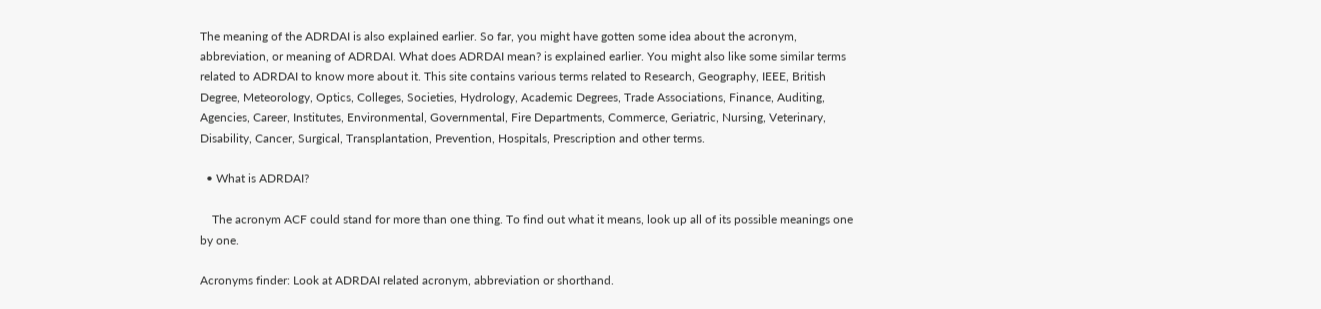The meaning of the ADRDAI is also explained earlier. So far, you might have gotten some idea about the acronym, abbreviation, or meaning of ADRDAI. What does ADRDAI mean? is explained earlier. You might also like some similar terms related to ADRDAI to know more about it. This site contains various terms related to Research, Geography, IEEE, British Degree, Meteorology, Optics, Colleges, Societies, Hydrology, Academic Degrees, Trade Associations, Finance, Auditing, Agencies, Career, Institutes, Environmental, Governmental, Fire Departments, Commerce, Geriatric, Nursing, Veterinary, Disability, Cancer, Surgical, Transplantation, Prevention, Hospitals, Prescription and other terms.

  • What is ADRDAI?

    The acronym ACF could stand for more than one thing. To find out what it means, look up all of its possible meanings one by one.

Acronyms finder: Look at ADRDAI related acronym, abbreviation or shorthand.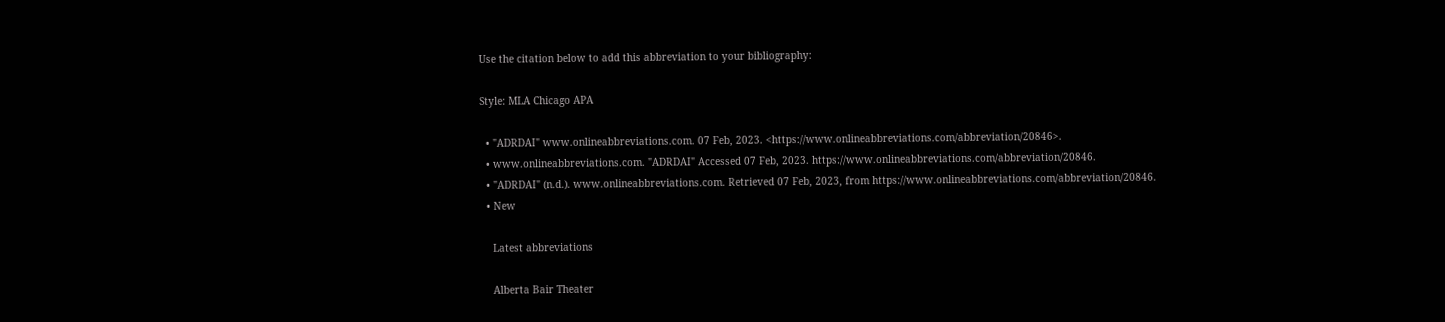Use the citation below to add this abbreviation to your bibliography:

Style: MLA Chicago APA

  • "ADRDAI" www.onlineabbreviations.com. 07 Feb, 2023. <https://www.onlineabbreviations.com/abbreviation/20846>.
  • www.onlineabbreviations.com. "ADRDAI" Accessed 07 Feb, 2023. https://www.onlineabbreviations.com/abbreviation/20846.
  • "ADRDAI" (n.d.). www.onlineabbreviations.com. Retrieved 07 Feb, 2023, from https://www.onlineabbreviations.com/abbreviation/20846.
  • New

    Latest abbreviations

    Alberta Bair Theater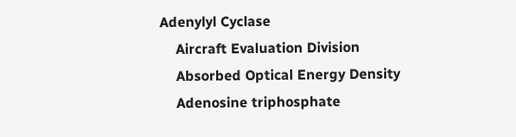Adenylyl Cyclase
    Aircraft Evaluation Division
    Absorbed Optical Energy Density
    Adenosine triphosphate